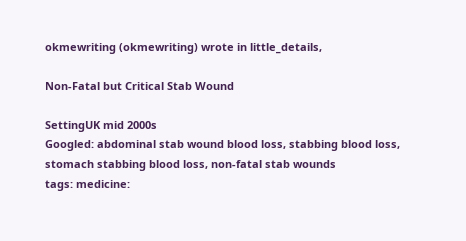okmewriting (okmewriting) wrote in little_details,

Non-Fatal but Critical Stab Wound

SettingUK mid 2000s
Googled: abdominal stab wound blood loss, stabbing blood loss, stomach stabbing blood loss, non-fatal stab wounds
tags: medicine: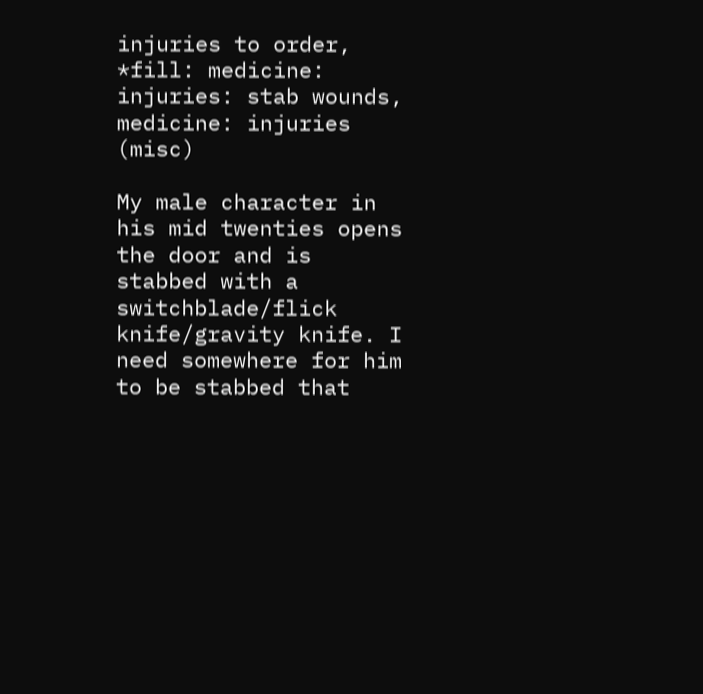injuries to order, *fill: medicine: injuries: stab wounds, medicine: injuries (misc)

My male character in his mid twenties opens the door and is stabbed with a switchblade/flick knife/gravity knife. I need somewhere for him to be stabbed that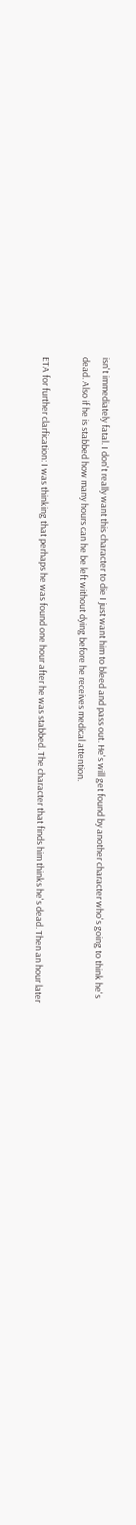isn't immediately fatal. I don't really want this character to die I just want him to bleed and pass out. He's will get found by another character who's going to think he's dead. Also if he is stabbed how many hours can he be left without dying before he receives medical attention.

ETA for further clarfication: I was thinking that perhaps he was found one hour after he was stabbed. The character that finds him thinks he's dead. Then an hour later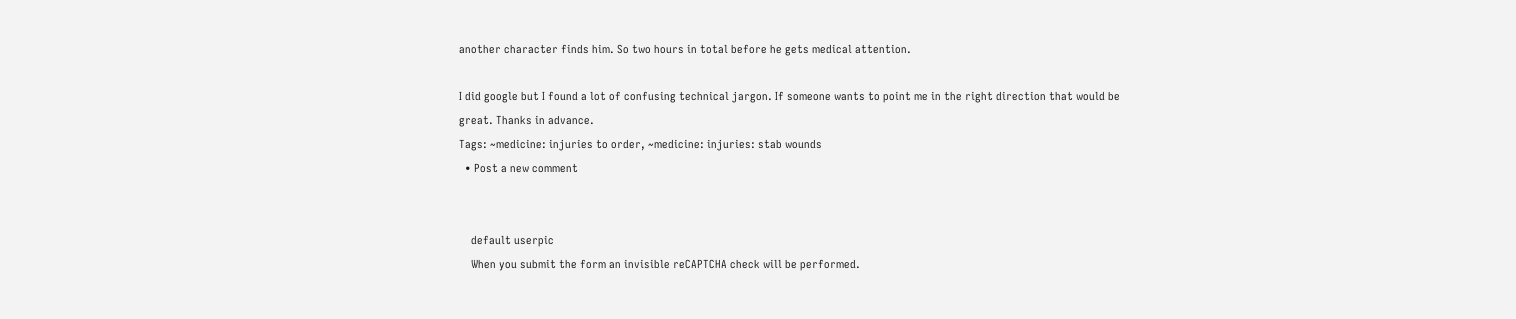another character finds him. So two hours in total before he gets medical attention.

I did google but I found a lot of confusing technical jargon. If someone wants to point me in the right direction that would be great. Thanks in advance.
Tags: ~medicine: injuries to order, ~medicine: injuries: stab wounds
  • Post a new comment


    default userpic
    When you submit the form an invisible reCAPTCHA check will be performed.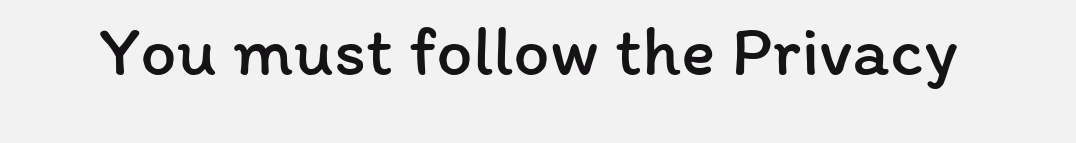You must follow the Privacy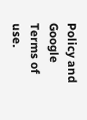Policy and Google Terms of use.